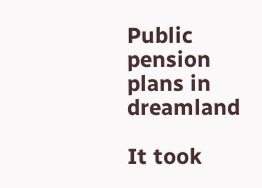Public pension plans in dreamland

It took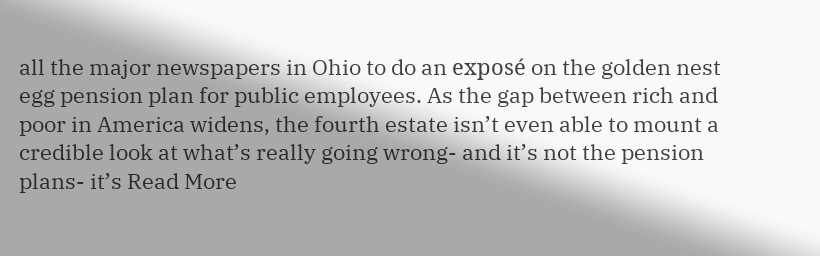all the major newspapers in Ohio to do an exposé on the golden nest egg pension plan for public employees. As the gap between rich and poor in America widens, the fourth estate isn’t even able to mount a credible look at what’s really going wrong- and it’s not the pension plans- it’s Read More